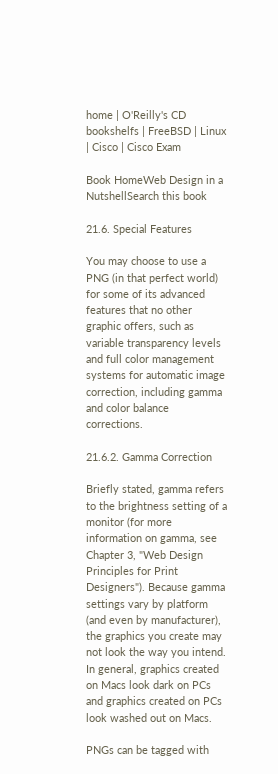home | O'Reilly's CD bookshelfs | FreeBSD | Linux | Cisco | Cisco Exam

Book HomeWeb Design in a NutshellSearch this book

21.6. Special Features

You may choose to use a PNG (in that perfect world) for some of its advanced features that no other graphic offers, such as variable transparency levels and full color management systems for automatic image correction, including gamma and color balance corrections.

21.6.2. Gamma Correction

Briefly stated, gamma refers to the brightness setting of a monitor (for more information on gamma, see Chapter 3, "Web Design Principles for Print Designers"). Because gamma settings vary by platform (and even by manufacturer), the graphics you create may not look the way you intend. In general, graphics created on Macs look dark on PCs and graphics created on PCs look washed out on Macs.

PNGs can be tagged with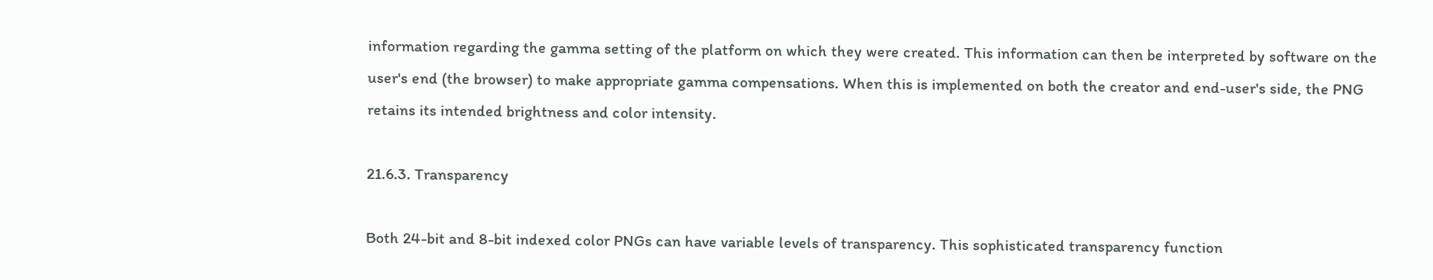information regarding the gamma setting of the platform on which they were created. This information can then be interpreted by software on the user's end (the browser) to make appropriate gamma compensations. When this is implemented on both the creator and end-user's side, the PNG retains its intended brightness and color intensity.

21.6.3. Transparency

Both 24-bit and 8-bit indexed color PNGs can have variable levels of transparency. This sophisticated transparency function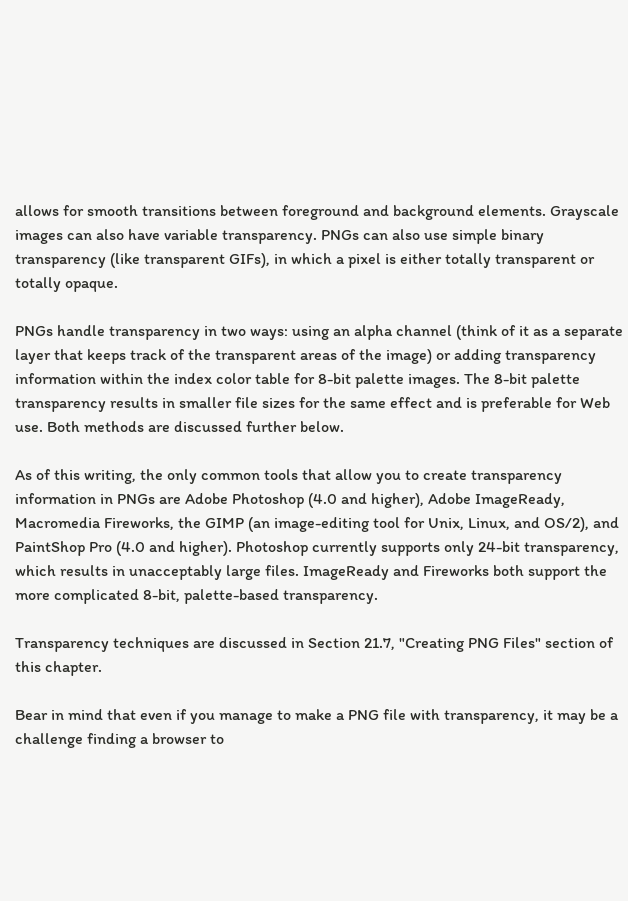allows for smooth transitions between foreground and background elements. Grayscale images can also have variable transparency. PNGs can also use simple binary transparency (like transparent GIFs), in which a pixel is either totally transparent or totally opaque.

PNGs handle transparency in two ways: using an alpha channel (think of it as a separate layer that keeps track of the transparent areas of the image) or adding transparency information within the index color table for 8-bit palette images. The 8-bit palette transparency results in smaller file sizes for the same effect and is preferable for Web use. Both methods are discussed further below.

As of this writing, the only common tools that allow you to create transparency information in PNGs are Adobe Photoshop (4.0 and higher), Adobe ImageReady, Macromedia Fireworks, the GIMP (an image-editing tool for Unix, Linux, and OS/2), and PaintShop Pro (4.0 and higher). Photoshop currently supports only 24-bit transparency, which results in unacceptably large files. ImageReady and Fireworks both support the more complicated 8-bit, palette-based transparency.

Transparency techniques are discussed in Section 21.7, "Creating PNG Files" section of this chapter.

Bear in mind that even if you manage to make a PNG file with transparency, it may be a challenge finding a browser to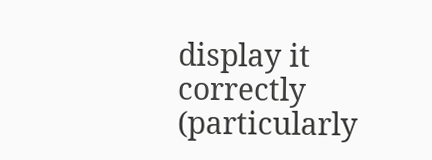display it correctly (particularly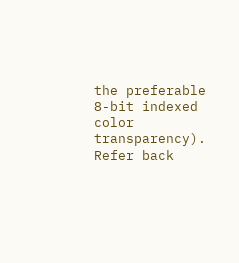the preferable 8-bit indexed color transparency). Refer back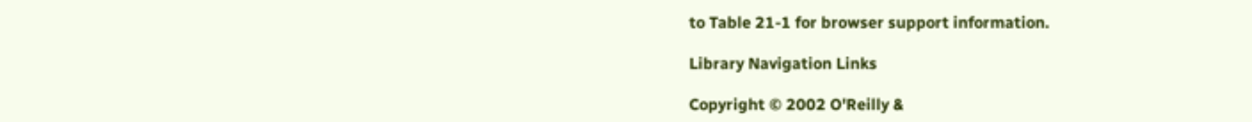to Table 21-1 for browser support information.

Library Navigation Links

Copyright © 2002 O'Reilly &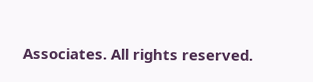Associates. All rights reserved.